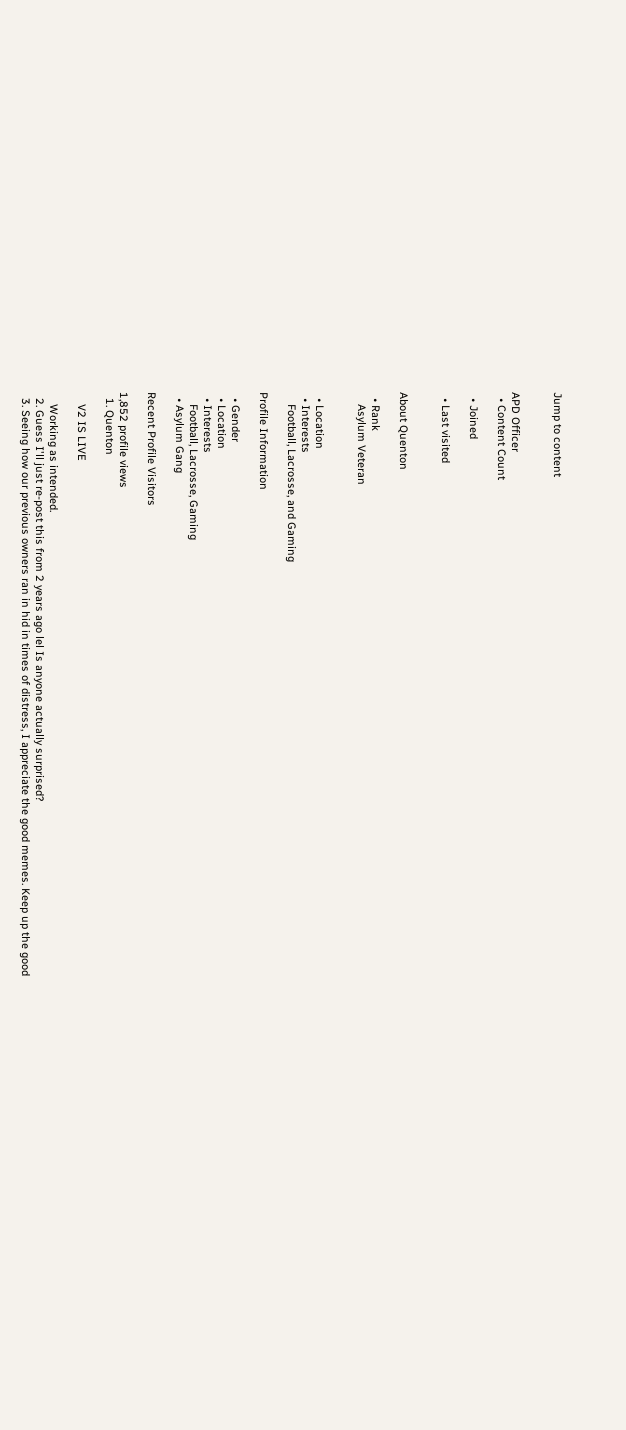Jump to content


APD Officer
  • Content Count

  • Joined

  • Last visited


About Quenton

  • Rank
    Asylum Veteran


  • Location
  • Interests
    Football, Lacrosse, and Gaming

Profile Information

  • Gender
  • Location
  • Interests
    Football, Lacrosse, Gaming
  • Asylum Gang

Recent Profile Visitors

1,852 profile views
  1. Quenton

    V2 IS LIVE

    Working as intended.
  2. Guess I'll just re-post this from 2 years ago lel Is anyone actually surprised?
  3. Seeing how our previous owners ran in hid in times of distress, I appreciate the good memes. Keep up the good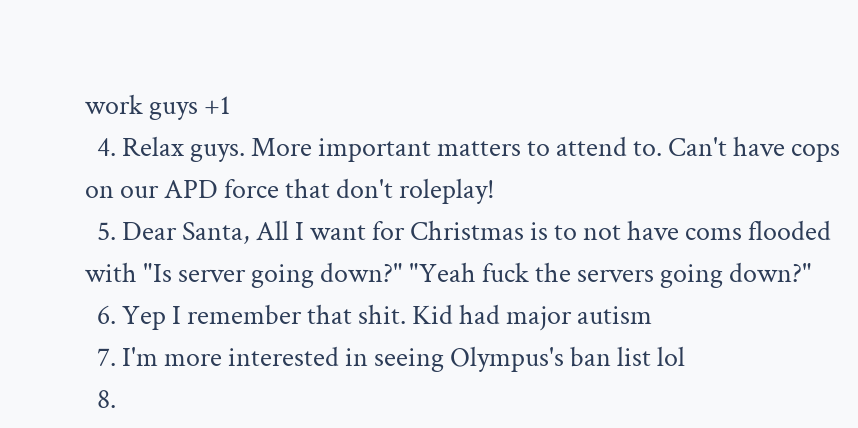work guys +1
  4. Relax guys. More important matters to attend to. Can't have cops on our APD force that don't roleplay!
  5. Dear Santa, All I want for Christmas is to not have coms flooded with "Is server going down?" "Yeah fuck the servers going down?"
  6. Yep I remember that shit. Kid had major autism
  7. I'm more interested in seeing Olympus's ban list lol
  8.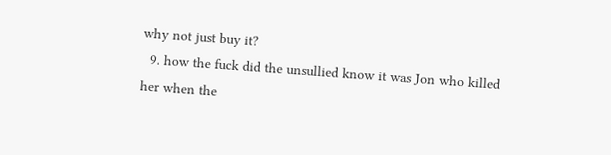why not just buy it?
  9. how the fuck did the unsullied know it was Jon who killed her when the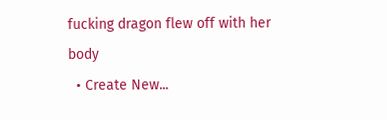fucking dragon flew off with her body
  • Create New...